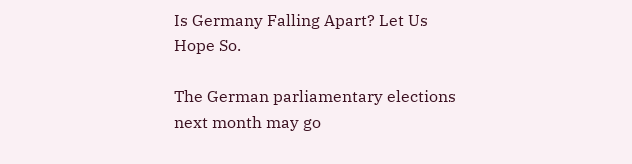Is Germany Falling Apart? Let Us Hope So.

The German parliamentary elections next month may go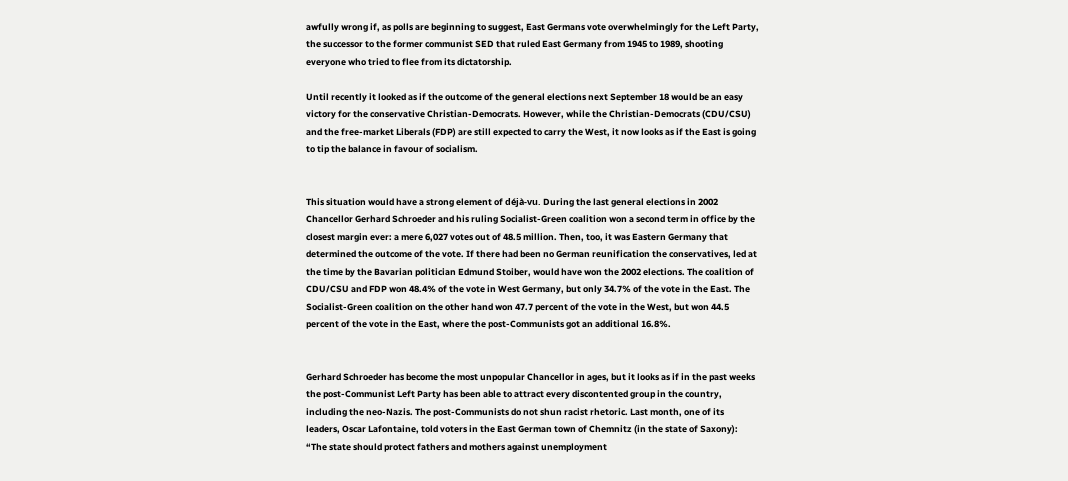awfully wrong if, as polls are beginning to suggest, East Germans vote overwhelmingly for the Left Party, the successor to the former communist SED that ruled East Germany from 1945 to 1989, shooting everyone who tried to flee from its dictatorship.

Until recently it looked as if the outcome of the general elections next September 18 would be an easy victory for the conservative Christian-Democrats. However, while the Christian-Democrats (CDU/CSU) and the free-market Liberals (FDP) are still expected to carry the West, it now looks as if the East is going to tip the balance in favour of socialism.


This situation would have a strong element of déjà-vu. During the last general elections in 2002 Chancellor Gerhard Schroeder and his ruling Socialist-Green coalition won a second term in office by the closest margin ever: a mere 6,027 votes out of 48.5 million. Then, too, it was Eastern Germany that determined the outcome of the vote. If there had been no German reunification the conservatives, led at the time by the Bavarian politician Edmund Stoiber, would have won the 2002 elections. The coalition of CDU/CSU and FDP won 48.4% of the vote in West Germany, but only 34.7% of the vote in the East. The Socialist-Green coalition on the other hand won 47.7 percent of the vote in the West, but won 44.5 percent of the vote in the East, where the post-Communists got an additional 16.8%.


Gerhard Schroeder has become the most unpopular Chancellor in ages, but it looks as if in the past weeks the post-Communist Left Party has been able to attract every discontented group in the country, including the neo-Nazis. The post-Communists do not shun racist rhetoric. Last month, one of its leaders, Oscar Lafontaine, told voters in the East German town of Chemnitz (in the state of Saxony): “The state should protect fathers and mothers against unemployment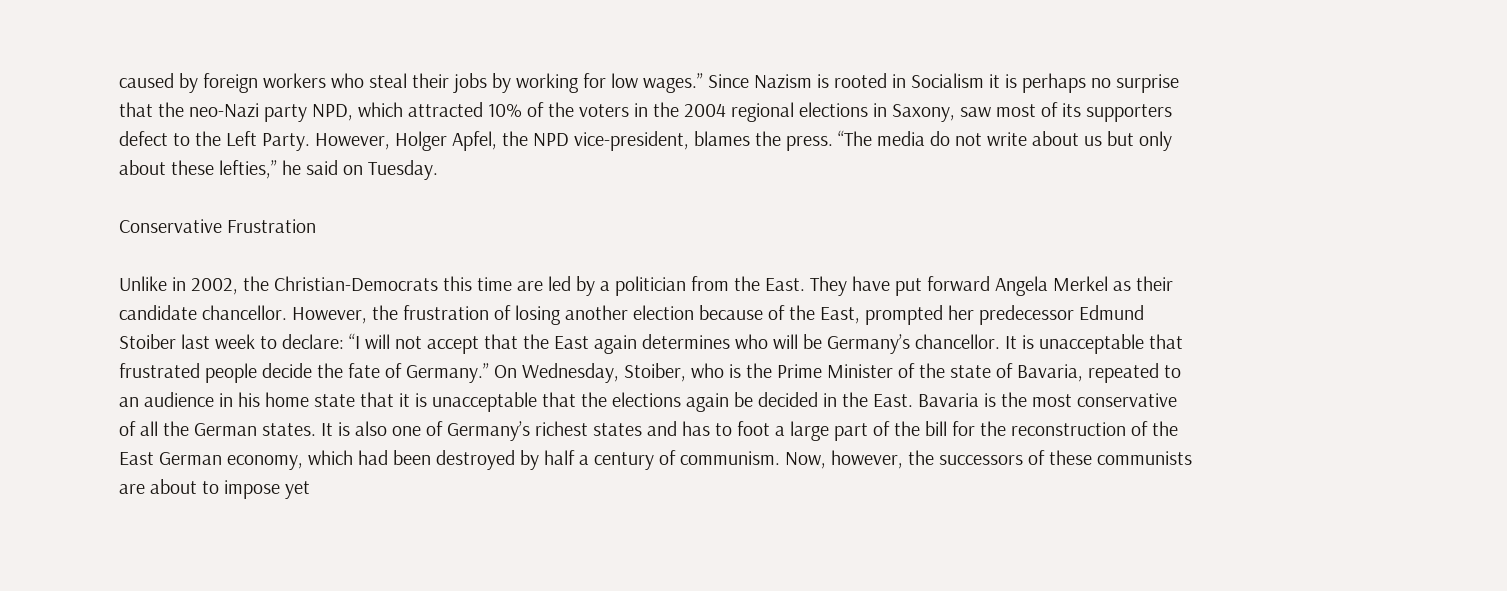caused by foreign workers who steal their jobs by working for low wages.” Since Nazism is rooted in Socialism it is perhaps no surprise that the neo-Nazi party NPD, which attracted 10% of the voters in the 2004 regional elections in Saxony, saw most of its supporters defect to the Left Party. However, Holger Apfel, the NPD vice-president, blames the press. “The media do not write about us but only about these lefties,” he said on Tuesday.

Conservative Frustration

Unlike in 2002, the Christian-Democrats this time are led by a politician from the East. They have put forward Angela Merkel as their candidate chancellor. However, the frustration of losing another election because of the East, prompted her predecessor Edmund Stoiber last week to declare: “I will not accept that the East again determines who will be Germany’s chancellor. It is unacceptable that frustrated people decide the fate of Germany.” On Wednesday, Stoiber, who is the Prime Minister of the state of Bavaria, repeated to an audience in his home state that it is unacceptable that the elections again be decided in the East. Bavaria is the most conservative of all the German states. It is also one of Germany’s richest states and has to foot a large part of the bill for the reconstruction of the East German economy, which had been destroyed by half a century of communism. Now, however, the successors of these communists are about to impose yet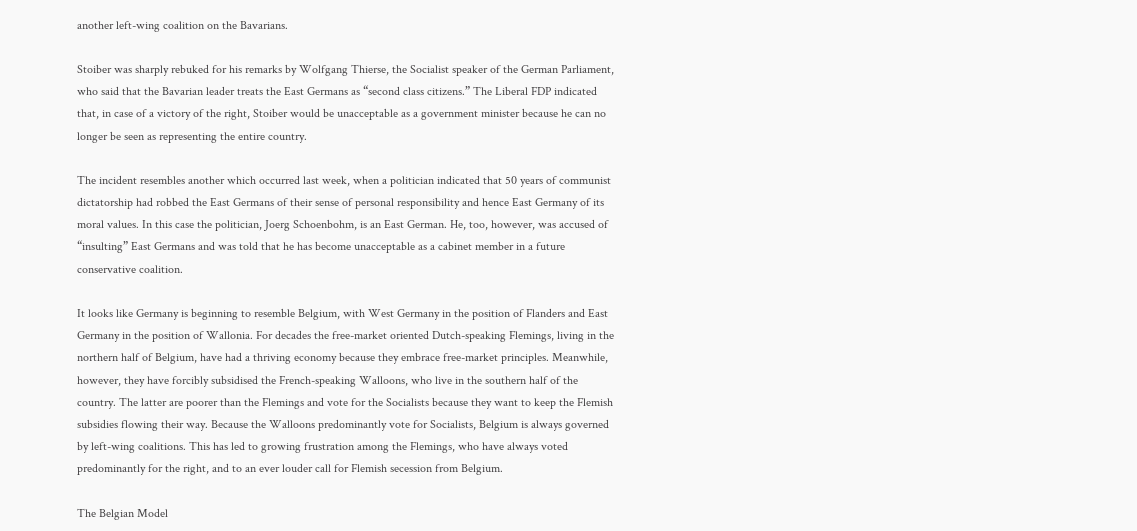another left-wing coalition on the Bavarians.

Stoiber was sharply rebuked for his remarks by Wolfgang Thierse, the Socialist speaker of the German Parliament, who said that the Bavarian leader treats the East Germans as “second class citizens.” The Liberal FDP indicated that, in case of a victory of the right, Stoiber would be unacceptable as a government minister because he can no longer be seen as representing the entire country.

The incident resembles another which occurred last week, when a politician indicated that 50 years of communist dictatorship had robbed the East Germans of their sense of personal responsibility and hence East Germany of its moral values. In this case the politician, Joerg Schoenbohm, is an East German. He, too, however, was accused of  “insulting” East Germans and was told that he has become unacceptable as a cabinet member in a future conservative coalition.

It looks like Germany is beginning to resemble Belgium, with West Germany in the position of Flanders and East Germany in the position of Wallonia. For decades the free-market oriented Dutch-speaking Flemings, living in the northern half of Belgium, have had a thriving economy because they embrace free-market principles. Meanwhile, however, they have forcibly subsidised the French-speaking Walloons, who live in the southern half of the country. The latter are poorer than the Flemings and vote for the Socialists because they want to keep the Flemish subsidies flowing their way. Because the Walloons predominantly vote for Socialists, Belgium is always governed by left-wing coalitions. This has led to growing frustration among the Flemings, who have always voted predominantly for the right, and to an ever louder call for Flemish secession from Belgium.

The Belgian Model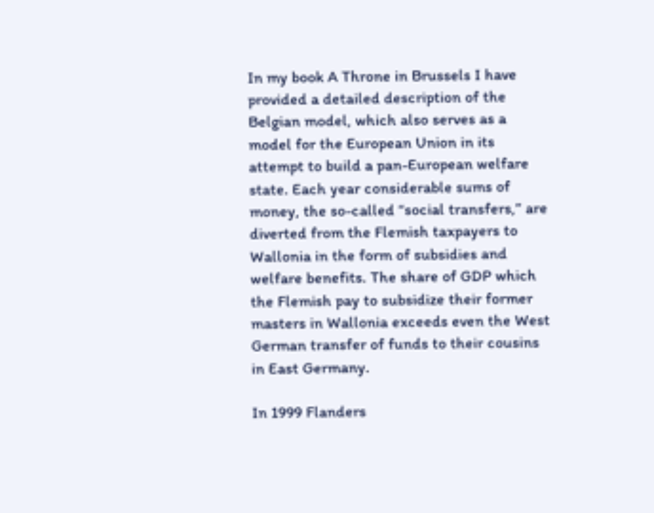In my book A Throne in Brussels I have provided a detailed description of the Belgian model, which also serves as a model for the European Union in its attempt to build a pan-European welfare state. Each year considerable sums of money, the so-called “social transfers,” are diverted from the Flemish taxpayers to Wallonia in the form of subsidies and welfare benefits. The share of GDP which the Flemish pay to subsidize their former masters in Wallonia exceeds even the West German transfer of funds to their cousins in East Germany.

In 1999 Flanders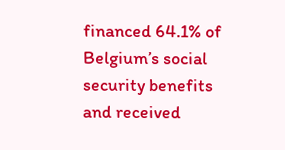financed 64.1% of Belgium’s social security benefits and received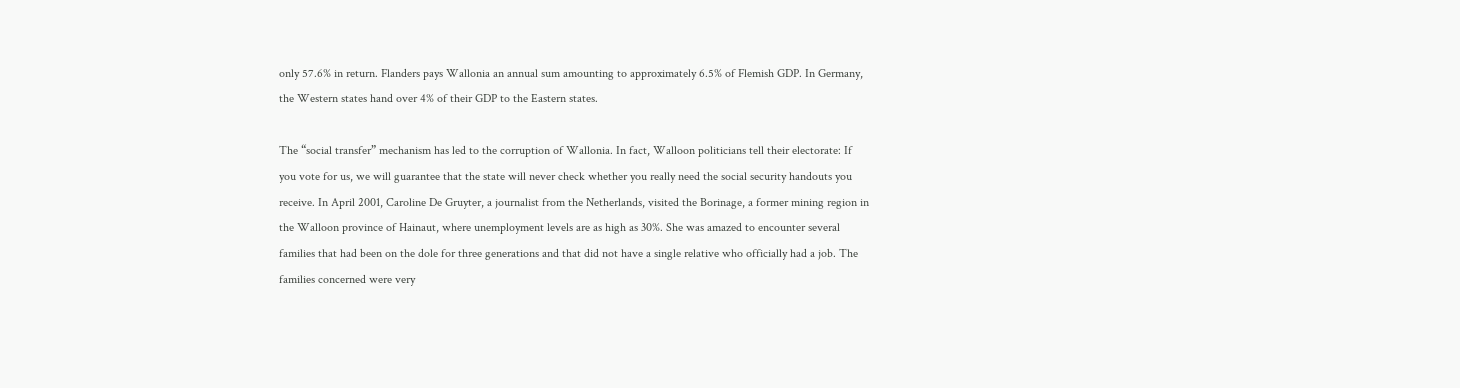only 57.6% in return. Flanders pays Wallonia an annual sum amounting to approximately 6.5% of Flemish GDP. In Germany, the Western states hand over 4% of their GDP to the Eastern states.

The “social transfer” mechanism has led to the corruption of Wallonia. In fact, Walloon politicians tell their electorate: If you vote for us, we will guarantee that the state will never check whether you really need the social security handouts you receive. In April 2001, Caroline De Gruyter, a journalist from the Netherlands, visited the Borinage, a former mining region in the Walloon province of Hainaut, where unemployment levels are as high as 30%. She was amazed to encounter several families that had been on the dole for three generations and that did not have a single relative who officially had a job. The families concerned were very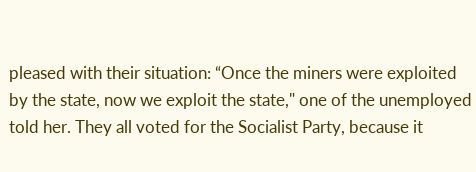pleased with their situation: “Once the miners were exploited by the state, now we exploit the state," one of the unemployed told her. They all voted for the Socialist Party, because it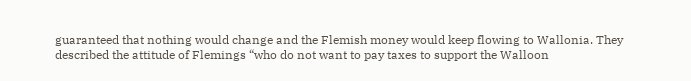guaranteed that nothing would change and the Flemish money would keep flowing to Wallonia. They described the attitude of Flemings “who do not want to pay taxes to support the Walloon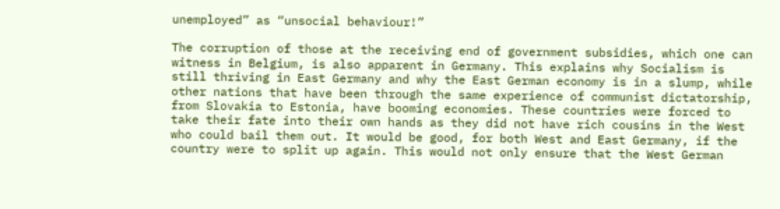unemployed” as “unsocial behaviour!”

The corruption of those at the receiving end of government subsidies, which one can witness in Belgium, is also apparent in Germany. This explains why Socialism is still thriving in East Germany and why the East German economy is in a slump, while other nations that have been through the same experience of communist dictatorship, from Slovakia to Estonia, have booming economies. These countries were forced to take their fate into their own hands as they did not have rich cousins in the West who could bail them out. It would be good, for both West and East Germany, if the country were to split up again. This would not only ensure that the West German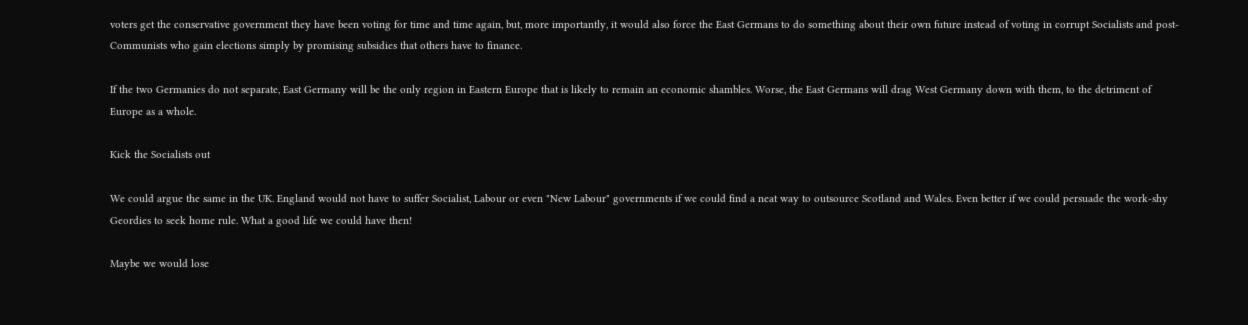voters get the conservative government they have been voting for time and time again, but, more importantly, it would also force the East Germans to do something about their own future instead of voting in corrupt Socialists and post-Communists who gain elections simply by promising subsidies that others have to finance.

If the two Germanies do not separate, East Germany will be the only region in Eastern Europe that is likely to remain an economic shambles. Worse, the East Germans will drag West Germany down with them, to the detriment of Europe as a whole.

Kick the Socialists out

We could argue the same in the UK. England would not have to suffer Socialist, Labour or even "New Labour" governments if we could find a neat way to outsource Scotland and Wales. Even better if we could persuade the work-shy Geordies to seek home rule. What a good life we could have then!

Maybe we would lose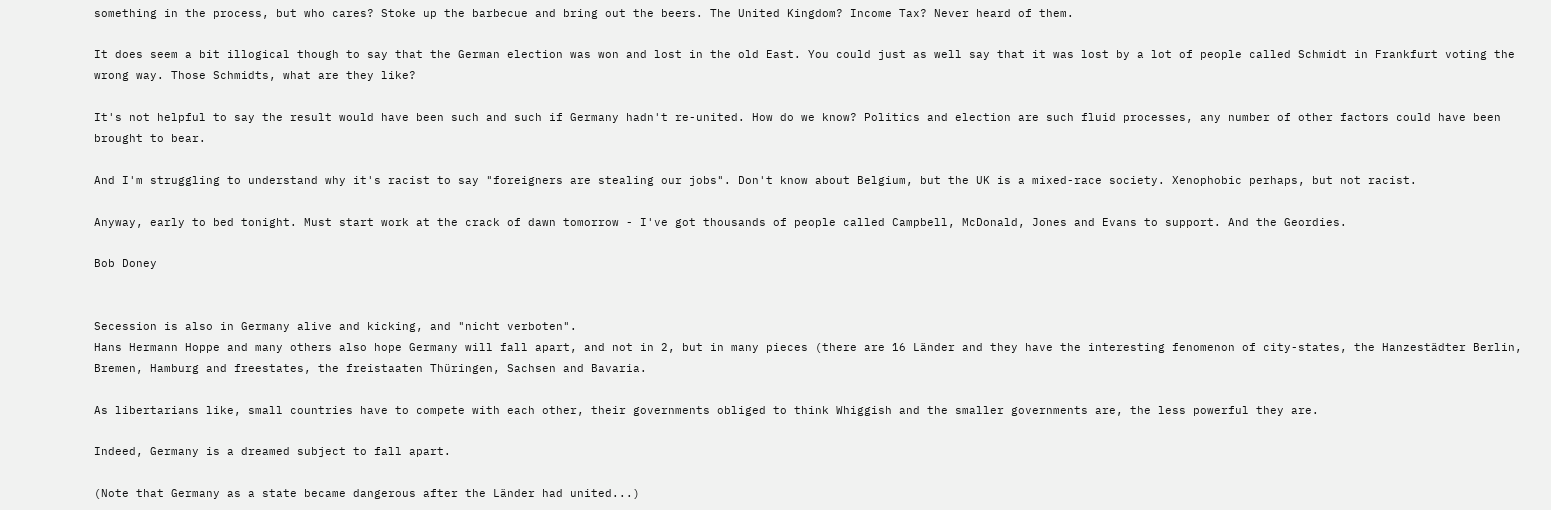something in the process, but who cares? Stoke up the barbecue and bring out the beers. The United Kingdom? Income Tax? Never heard of them.

It does seem a bit illogical though to say that the German election was won and lost in the old East. You could just as well say that it was lost by a lot of people called Schmidt in Frankfurt voting the wrong way. Those Schmidts, what are they like?

It's not helpful to say the result would have been such and such if Germany hadn't re-united. How do we know? Politics and election are such fluid processes, any number of other factors could have been brought to bear.

And I'm struggling to understand why it's racist to say "foreigners are stealing our jobs". Don't know about Belgium, but the UK is a mixed-race society. Xenophobic perhaps, but not racist.

Anyway, early to bed tonight. Must start work at the crack of dawn tomorrow - I've got thousands of people called Campbell, McDonald, Jones and Evans to support. And the Geordies.

Bob Doney


Secession is also in Germany alive and kicking, and "nicht verboten".
Hans Hermann Hoppe and many others also hope Germany will fall apart, and not in 2, but in many pieces (there are 16 Länder and they have the interesting fenomenon of city-states, the Hanzestädter Berlin, Bremen, Hamburg and freestates, the freistaaten Thüringen, Sachsen and Bavaria.

As libertarians like, small countries have to compete with each other, their governments obliged to think Whiggish and the smaller governments are, the less powerful they are.

Indeed, Germany is a dreamed subject to fall apart.

(Note that Germany as a state became dangerous after the Länder had united...)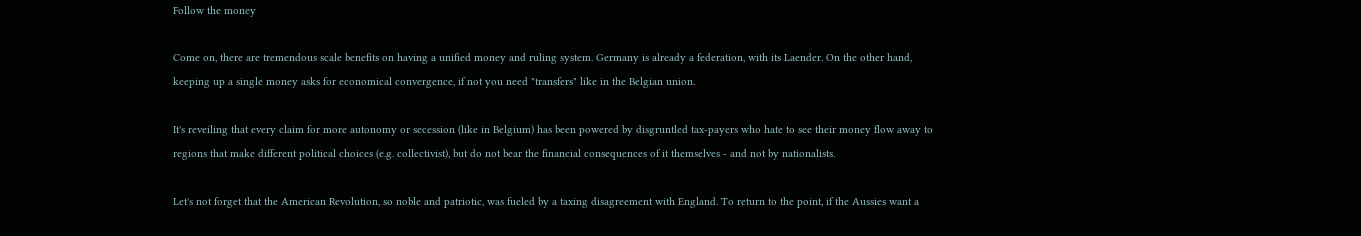Follow the money

Come on, there are tremendous scale benefits on having a unified money and ruling system. Germany is already a federation, with its Laender. On the other hand, keeping up a single money asks for economical convergence, if not you need "transfers" like in the Belgian union.

It's reveiling that every claim for more autonomy or secession (like in Belgium) has been powered by disgruntled tax-payers who hate to see their money flow away to regions that make different political choices (e.g. collectivist), but do not bear the financial consequences of it themselves - and not by nationalists.

Let's not forget that the American Revolution, so noble and patriotic, was fueled by a taxing disagreement with England. To return to the point, if the Aussies want a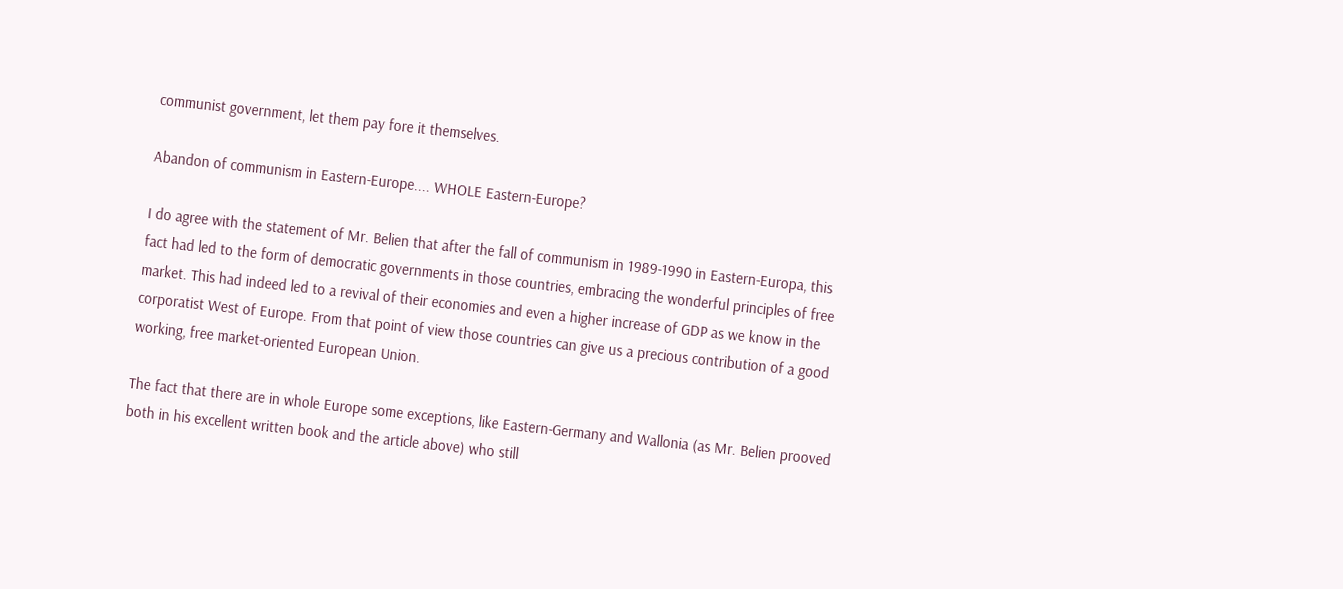communist government, let them pay fore it themselves.

Abandon of communism in Eastern-Europe.... WHOLE Eastern-Europe?

I do agree with the statement of Mr. Belien that after the fall of communism in 1989-1990 in Eastern-Europa, this fact had led to the form of democratic governments in those countries, embracing the wonderful principles of free market. This had indeed led to a revival of their economies and even a higher increase of GDP as we know in the corporatist West of Europe. From that point of view those countries can give us a precious contribution of a good working, free market-oriented European Union.

The fact that there are in whole Europe some exceptions, like Eastern-Germany and Wallonia (as Mr. Belien prooved both in his excellent written book and the article above) who still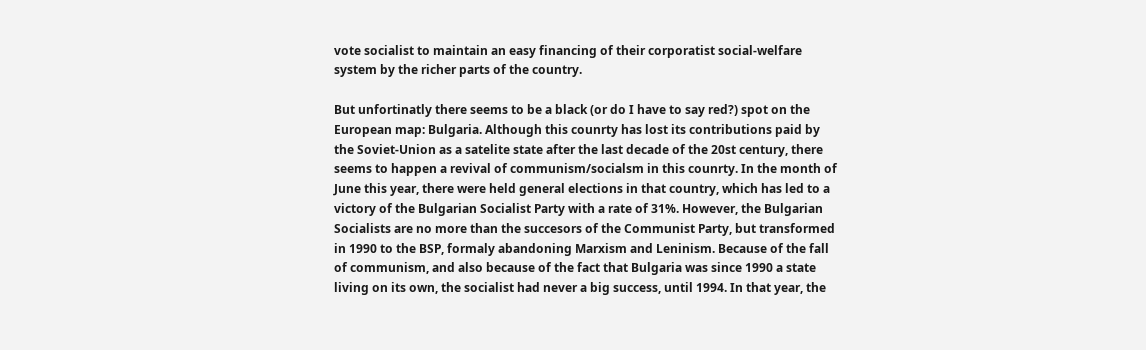vote socialist to maintain an easy financing of their corporatist social-welfare system by the richer parts of the country.

But unfortinatly there seems to be a black (or do I have to say red?) spot on the European map: Bulgaria. Although this counrty has lost its contributions paid by the Soviet-Union as a satelite state after the last decade of the 20st century, there seems to happen a revival of communism/socialsm in this counrty. In the month of June this year, there were held general elections in that country, which has led to a victory of the Bulgarian Socialist Party with a rate of 31%. However, the Bulgarian Socialists are no more than the succesors of the Communist Party, but transformed in 1990 to the BSP, formaly abandoning Marxism and Leninism. Because of the fall of communism, and also because of the fact that Bulgaria was since 1990 a state living on its own, the socialist had never a big success, until 1994. In that year, the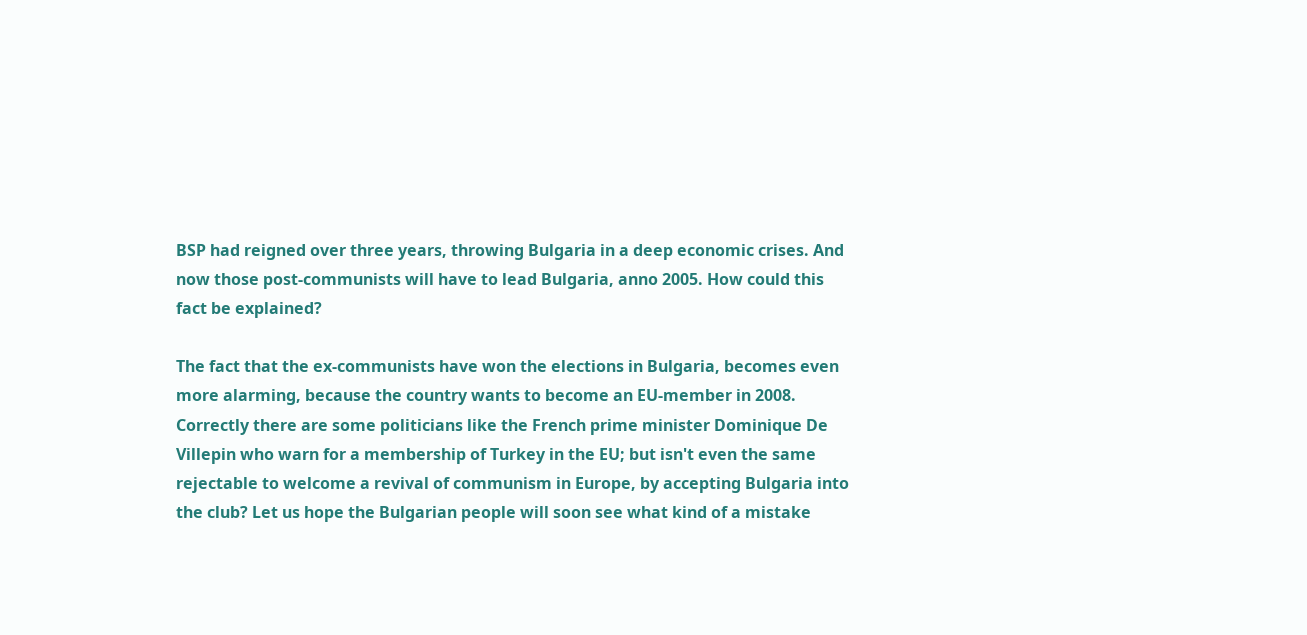BSP had reigned over three years, throwing Bulgaria in a deep economic crises. And now those post-communists will have to lead Bulgaria, anno 2005. How could this fact be explained?

The fact that the ex-communists have won the elections in Bulgaria, becomes even more alarming, because the country wants to become an EU-member in 2008. Correctly there are some politicians like the French prime minister Dominique De Villepin who warn for a membership of Turkey in the EU; but isn't even the same rejectable to welcome a revival of communism in Europe, by accepting Bulgaria into the club? Let us hope the Bulgarian people will soon see what kind of a mistake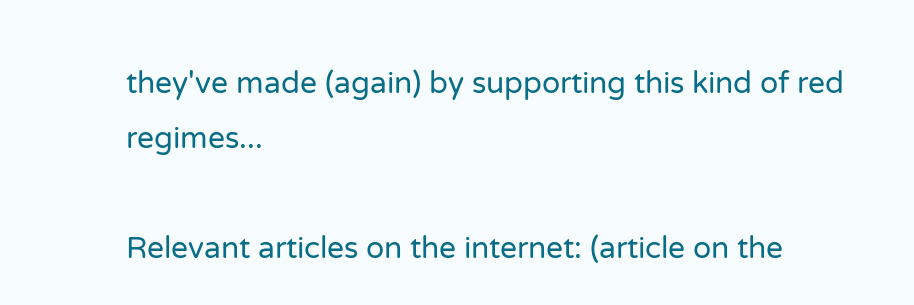they've made (again) by supporting this kind of red regimes...

Relevant articles on the internet: (article on the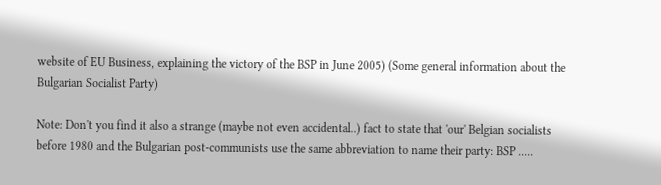website of EU Business, explaining the victory of the BSP in June 2005) (Some general information about the Bulgarian Socialist Party)

Note: Don't you find it also a strange (maybe not even accidental..) fact to state that 'our' Belgian socialists before 1980 and the Bulgarian post-communists use the same abbreviation to name their party: BSP .....